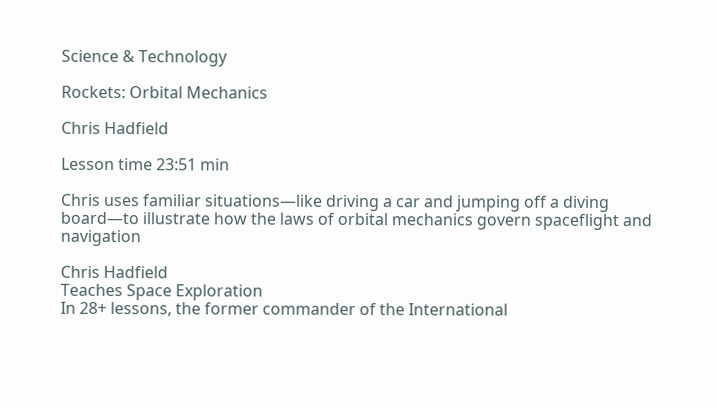Science & Technology

Rockets: Orbital Mechanics

Chris Hadfield

Lesson time 23:51 min

Chris uses familiar situations—like driving a car and jumping off a diving board—to illustrate how the laws of orbital mechanics govern spaceflight and navigation

Chris Hadfield
Teaches Space Exploration
In 28+ lessons, the former commander of the International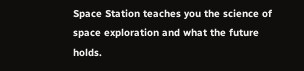Space Station teaches you the science of space exploration and what the future holds.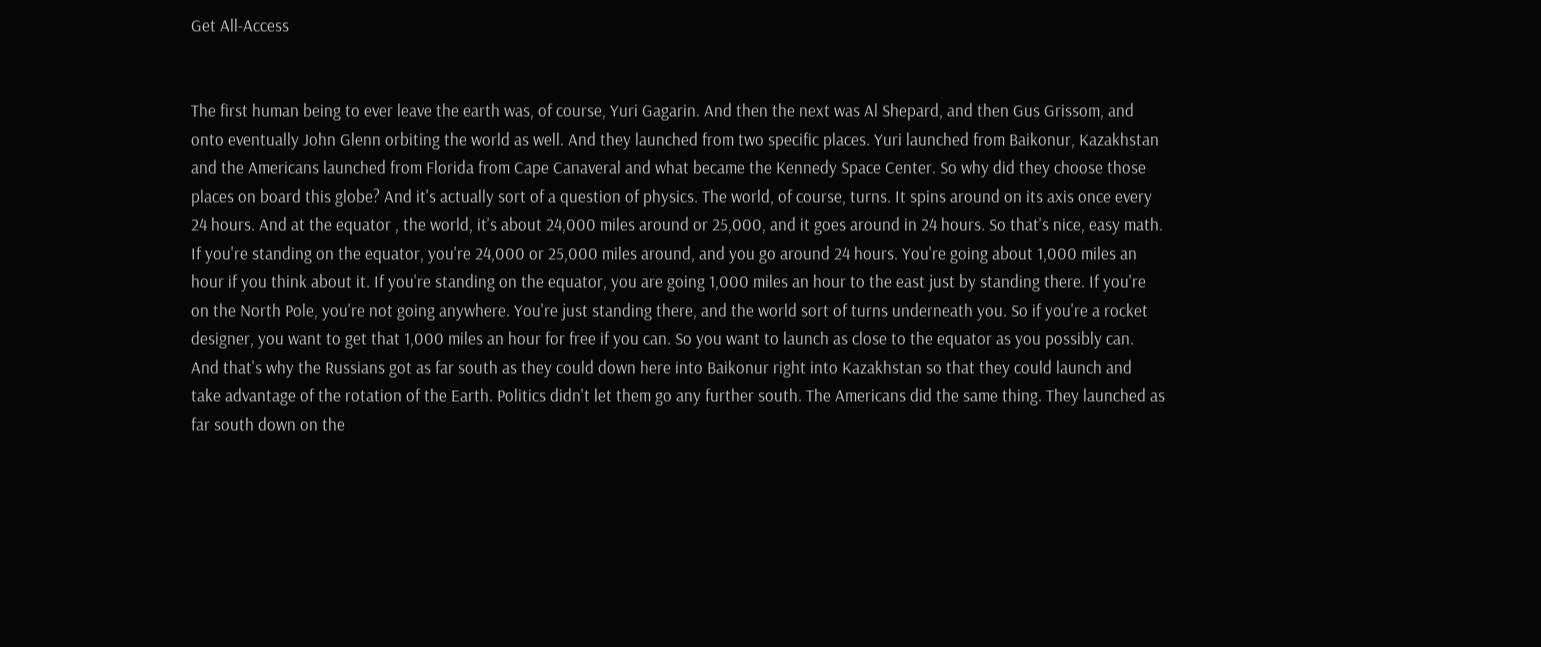Get All-Access


The first human being to ever leave the earth was, of course, Yuri Gagarin. And then the next was Al Shepard, and then Gus Grissom, and onto eventually John Glenn orbiting the world as well. And they launched from two specific places. Yuri launched from Baikonur, Kazakhstan and the Americans launched from Florida from Cape Canaveral and what became the Kennedy Space Center. So why did they choose those places on board this globe? And it's actually sort of a question of physics. The world, of course, turns. It spins around on its axis once every 24 hours. And at the equator , the world, it's about 24,000 miles around or 25,000, and it goes around in 24 hours. So that's nice, easy math. If you're standing on the equator, you're 24,000 or 25,000 miles around, and you go around 24 hours. You're going about 1,000 miles an hour if you think about it. If you're standing on the equator, you are going 1,000 miles an hour to the east just by standing there. If you're on the North Pole, you're not going anywhere. You're just standing there, and the world sort of turns underneath you. So if you're a rocket designer, you want to get that 1,000 miles an hour for free if you can. So you want to launch as close to the equator as you possibly can. And that's why the Russians got as far south as they could down here into Baikonur right into Kazakhstan so that they could launch and take advantage of the rotation of the Earth. Politics didn't let them go any further south. The Americans did the same thing. They launched as far south down on the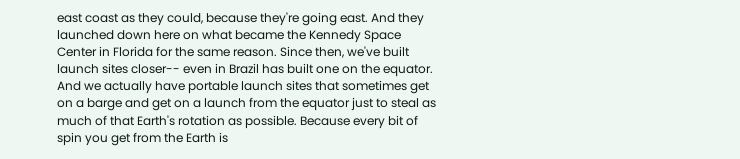east coast as they could, because they're going east. And they launched down here on what became the Kennedy Space Center in Florida for the same reason. Since then, we've built launch sites closer-- even in Brazil has built one on the equator. And we actually have portable launch sites that sometimes get on a barge and get on a launch from the equator just to steal as much of that Earth's rotation as possible. Because every bit of spin you get from the Earth is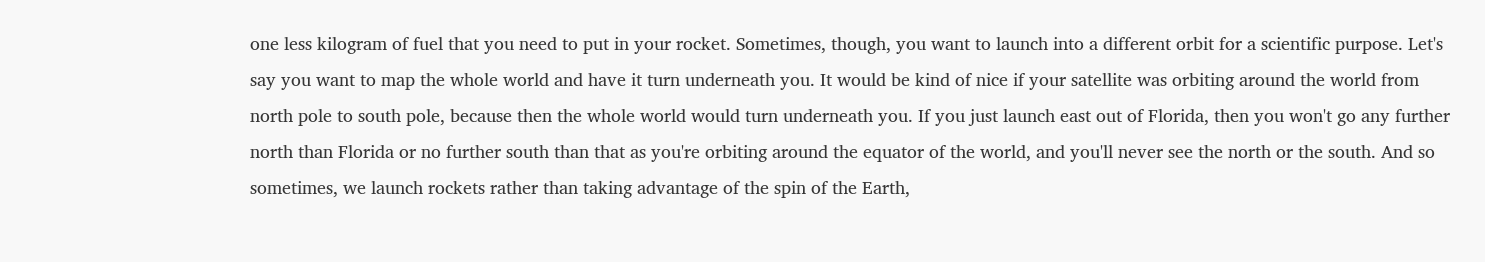one less kilogram of fuel that you need to put in your rocket. Sometimes, though, you want to launch into a different orbit for a scientific purpose. Let's say you want to map the whole world and have it turn underneath you. It would be kind of nice if your satellite was orbiting around the world from north pole to south pole, because then the whole world would turn underneath you. If you just launch east out of Florida, then you won't go any further north than Florida or no further south than that as you're orbiting around the equator of the world, and you'll never see the north or the south. And so sometimes, we launch rockets rather than taking advantage of the spin of the Earth,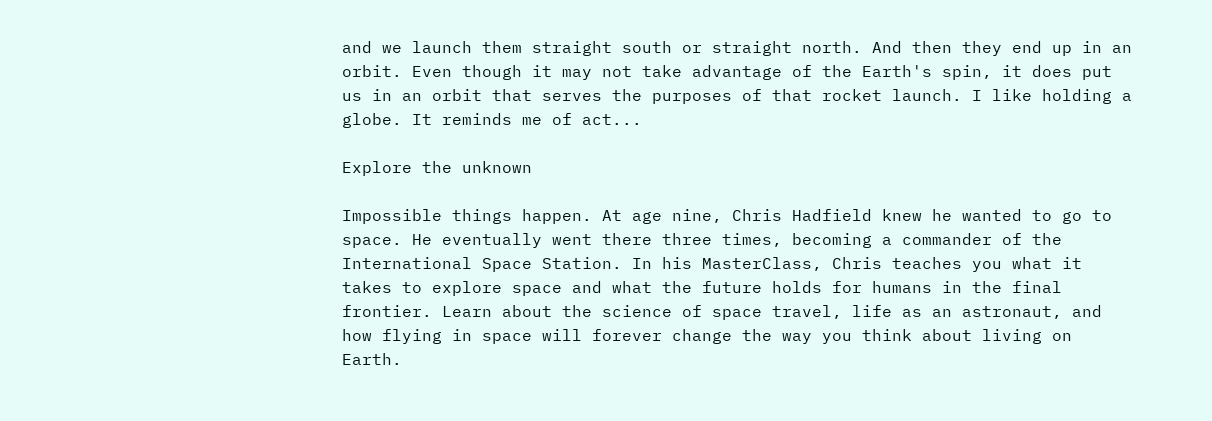and we launch them straight south or straight north. And then they end up in an orbit. Even though it may not take advantage of the Earth's spin, it does put us in an orbit that serves the purposes of that rocket launch. I like holding a globe. It reminds me of act...

Explore the unknown

Impossible things happen. At age nine, Chris Hadfield knew he wanted to go to space. He eventually went there three times, becoming a commander of the International Space Station. In his MasterClass, Chris teaches you what it takes to explore space and what the future holds for humans in the final frontier. Learn about the science of space travel, life as an astronaut, and how flying in space will forever change the way you think about living on Earth.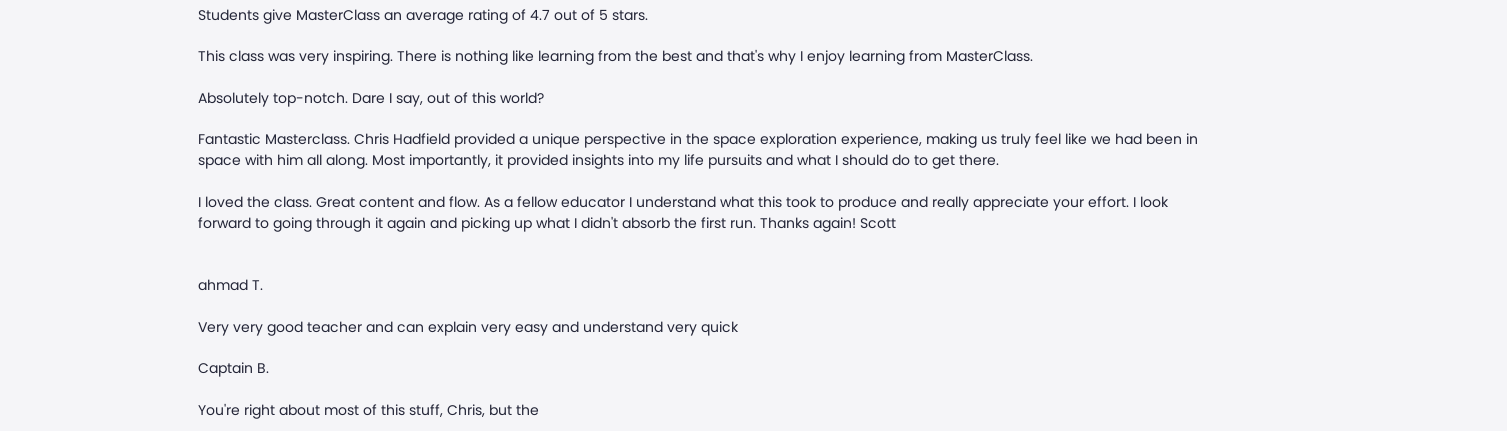Students give MasterClass an average rating of 4.7 out of 5 stars.

This class was very inspiring. There is nothing like learning from the best and that's why I enjoy learning from MasterClass.

Absolutely top-notch. Dare I say, out of this world?

Fantastic Masterclass. Chris Hadfield provided a unique perspective in the space exploration experience, making us truly feel like we had been in space with him all along. Most importantly, it provided insights into my life pursuits and what I should do to get there.

I loved the class. Great content and flow. As a fellow educator I understand what this took to produce and really appreciate your effort. I look forward to going through it again and picking up what I didn't absorb the first run. Thanks again! Scott


ahmad T.

Very very good teacher and can explain very easy and understand very quick

Captain B.

You're right about most of this stuff, Chris, but the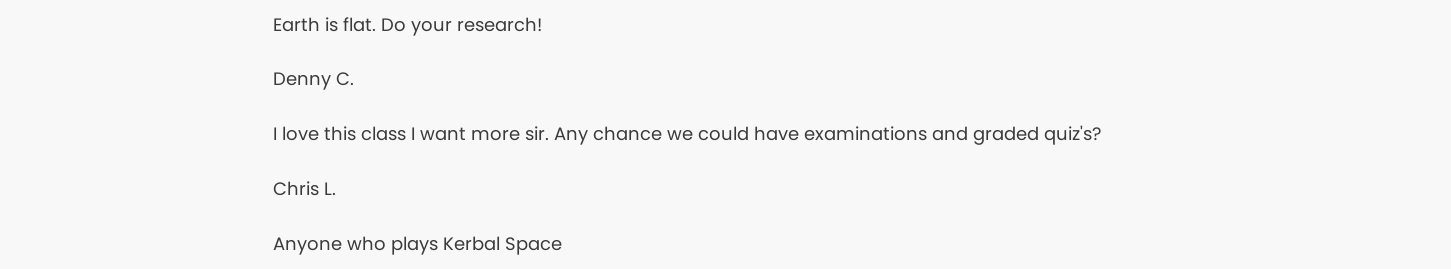Earth is flat. Do your research!

Denny C.

I love this class I want more sir. Any chance we could have examinations and graded quiz's?

Chris L.

Anyone who plays Kerbal Space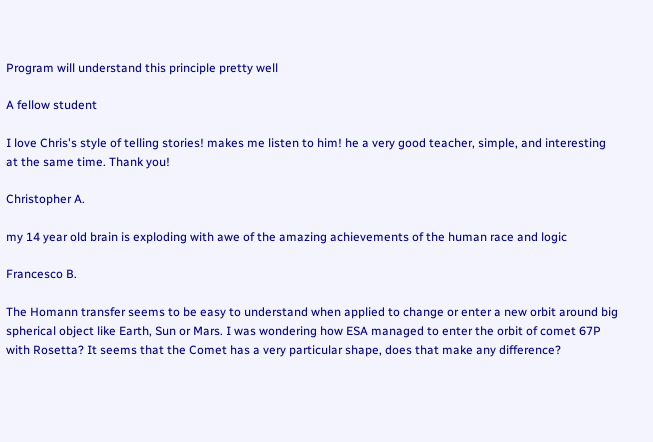Program will understand this principle pretty well

A fellow student

I love Chris's style of telling stories! makes me listen to him! he a very good teacher, simple, and interesting at the same time. Thank you!

Christopher A.

my 14 year old brain is exploding with awe of the amazing achievements of the human race and logic

Francesco B.

The Homann transfer seems to be easy to understand when applied to change or enter a new orbit around big spherical object like Earth, Sun or Mars. I was wondering how ESA managed to enter the orbit of comet 67P with Rosetta? It seems that the Comet has a very particular shape, does that make any difference?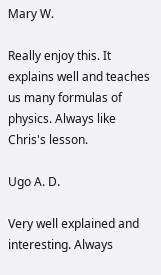Mary W.

Really enjoy this. It explains well and teaches us many formulas of physics. Always like Chris's lesson.

Ugo A. D.

Very well explained and interesting. Always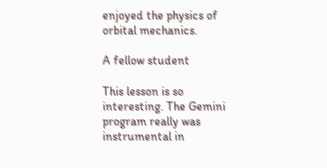enjoyed the physics of orbital mechanics.

A fellow student

This lesson is so interesting. The Gemini program really was instrumental in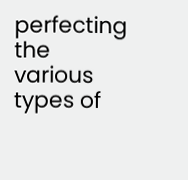perfecting the various types of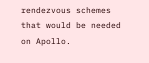rendezvous schemes that would be needed on Apollo.